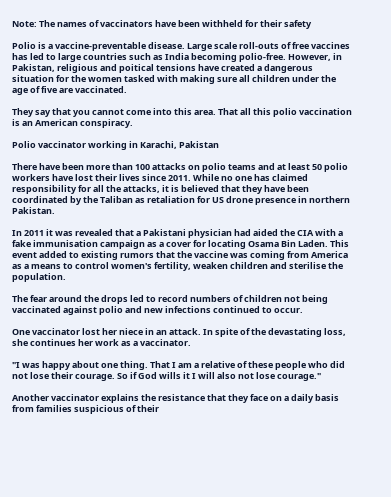Note: The names of vaccinators have been withheld for their safety

Polio is a vaccine-preventable disease. Large scale roll-outs of free vaccines has led to large countries such as India becoming polio-free. However, in Pakistan, religious and poitical tensions have created a dangerous situation for the women tasked with making sure all children under the age of five are vaccinated.

They say that you cannot come into this area. That all this polio vaccination is an American conspiracy.

Polio vaccinator working in Karachi, Pakistan

There have been more than 100 attacks on polio teams and at least 50 polio workers have lost their lives since 2011. While no one has claimed responsibility for all the attacks, it is believed that they have been coordinated by the Taliban as retaliation for US drone presence in northern Pakistan.

In 2011 it was revealed that a Pakistani physician had aided the CIA with a fake immunisation campaign as a cover for locating Osama Bin Laden. This event added to existing rumors that the vaccine was coming from America as a means to control women's fertility, weaken children and sterilise the population.

The fear around the drops led to record numbers of children not being vaccinated against polio and new infections continued to occur.

One vaccinator lost her niece in an attack. In spite of the devastating loss, she continues her work as a vaccinator.

"I was happy about one thing. That I am a relative of these people who did not lose their courage. So if God wills it I will also not lose courage."

Another vaccinator explains the resistance that they face on a daily basis from families suspicious of their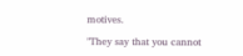motives.

"They say that you cannot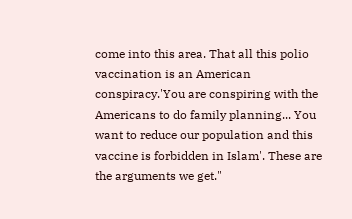come into this area. That all this polio vaccination is an American conspiracy.'You are conspiring with the Americans to do family planning... You want to reduce our population and this vaccine is forbidden in Islam'. These are the arguments we get."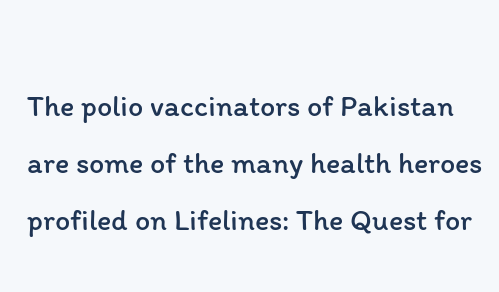The polio vaccinators of Pakistan are some of the many health heroes profiled on Lifelines: The Quest for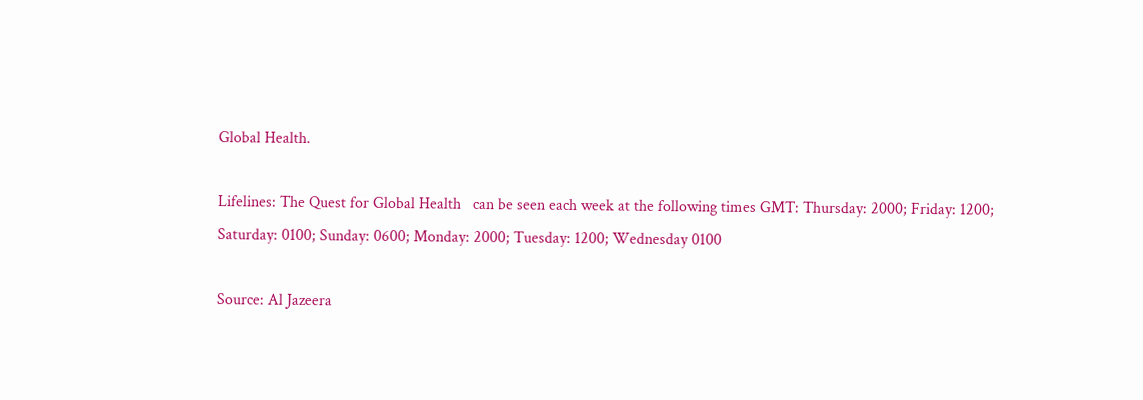Global Health.

Lifelines: The Quest for Global Health   can be seen each week at the following times GMT: Thursday: 2000; Friday: 1200; Saturday: 0100; Sunday: 0600; Monday: 2000; Tuesday: 1200; Wednesday 0100

Source: Al Jazeera